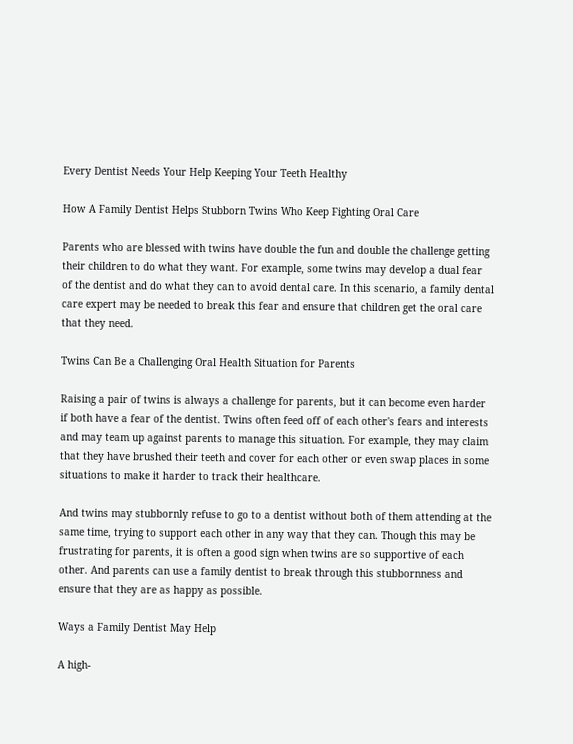Every Dentist Needs Your Help Keeping Your Teeth Healthy

How A Family Dentist Helps Stubborn Twins Who Keep Fighting Oral Care

Parents who are blessed with twins have double the fun and double the challenge getting their children to do what they want. For example, some twins may develop a dual fear of the dentist and do what they can to avoid dental care. In this scenario, a family dental care expert may be needed to break this fear and ensure that children get the oral care that they need.

Twins Can Be a Challenging Oral Health Situation for Parents

Raising a pair of twins is always a challenge for parents, but it can become even harder if both have a fear of the dentist. Twins often feed off of each other's fears and interests and may team up against parents to manage this situation. For example, they may claim that they have brushed their teeth and cover for each other or even swap places in some situations to make it harder to track their healthcare.

And twins may stubbornly refuse to go to a dentist without both of them attending at the same time, trying to support each other in any way that they can. Though this may be frustrating for parents, it is often a good sign when twins are so supportive of each other. And parents can use a family dentist to break through this stubbornness and ensure that they are as happy as possible.

Ways a Family Dentist May Help

A high-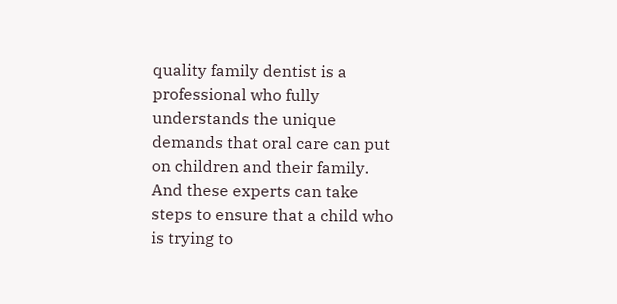quality family dentist is a professional who fully understands the unique demands that oral care can put on children and their family. And these experts can take steps to ensure that a child who is trying to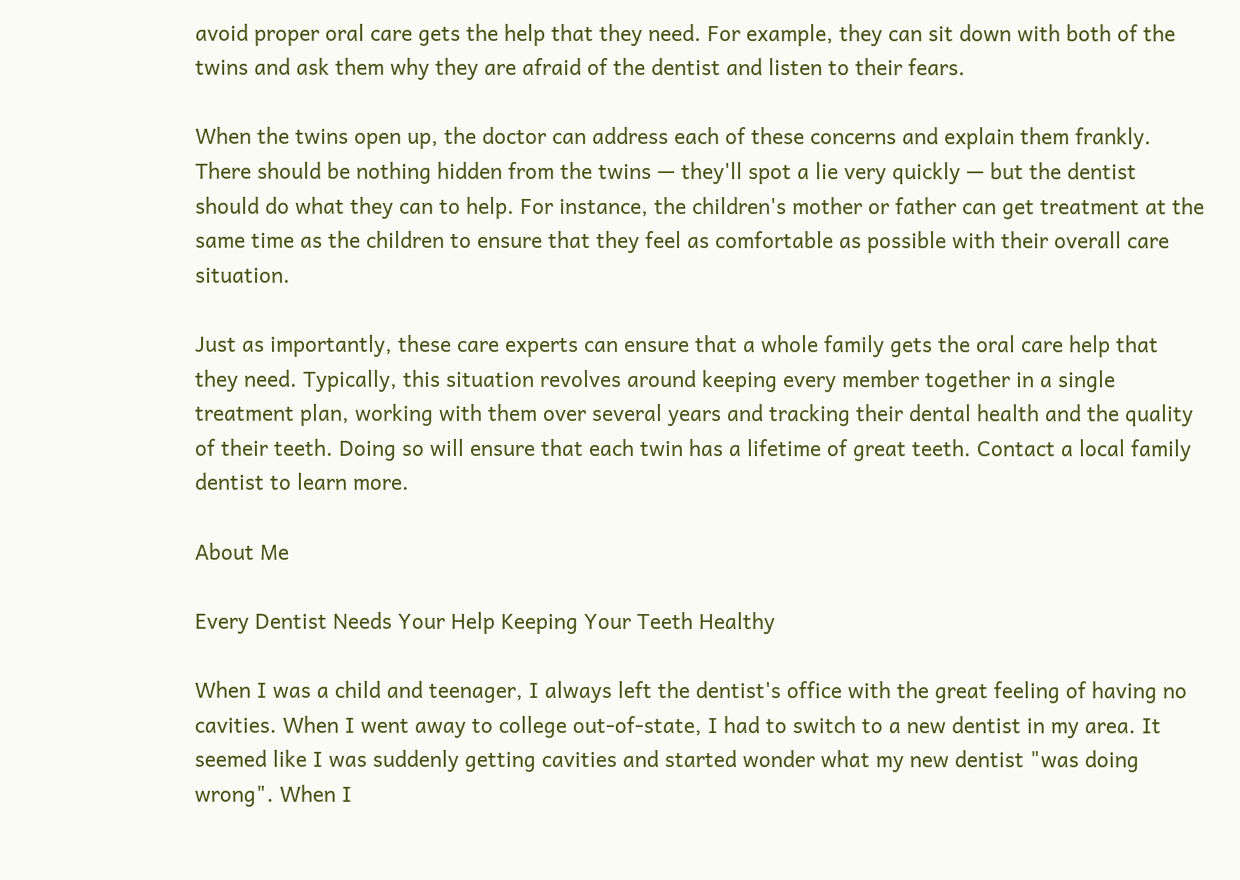avoid proper oral care gets the help that they need. For example, they can sit down with both of the twins and ask them why they are afraid of the dentist and listen to their fears.

When the twins open up, the doctor can address each of these concerns and explain them frankly. There should be nothing hidden from the twins — they'll spot a lie very quickly — but the dentist should do what they can to help. For instance, the children's mother or father can get treatment at the same time as the children to ensure that they feel as comfortable as possible with their overall care situation.

Just as importantly, these care experts can ensure that a whole family gets the oral care help that they need. Typically, this situation revolves around keeping every member together in a single treatment plan, working with them over several years and tracking their dental health and the quality of their teeth. Doing so will ensure that each twin has a lifetime of great teeth. Contact a local family dentist to learn more.

About Me

Every Dentist Needs Your Help Keeping Your Teeth Healthy

When I was a child and teenager, I always left the dentist's office with the great feeling of having no cavities. When I went away to college out-of-state, I had to switch to a new dentist in my area. It seemed like I was suddenly getting cavities and started wonder what my new dentist "was doing wrong". When I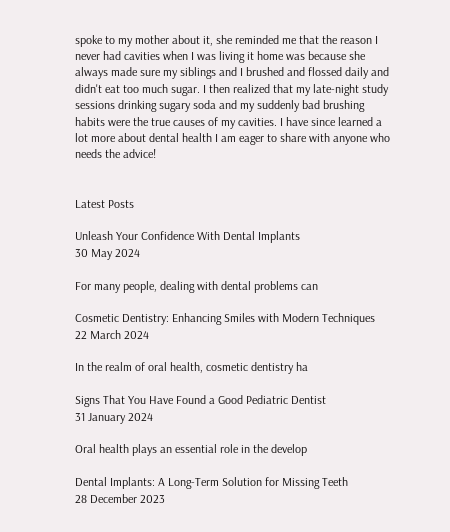spoke to my mother about it, she reminded me that the reason I never had cavities when I was living it home was because she always made sure my siblings and I brushed and flossed daily and didn't eat too much sugar. I then realized that my late-night study sessions drinking sugary soda and my suddenly bad brushing habits were the true causes of my cavities. I have since learned a lot more about dental health I am eager to share with anyone who needs the advice!


Latest Posts

Unleash Your Confidence With Dental Implants
30 May 2024

For many people, dealing with dental problems can

Cosmetic Dentistry: Enhancing Smiles with Modern Techniques
22 March 2024

In the realm of oral health, cosmetic dentistry ha

Signs That You Have Found a Good Pediatric Dentist
31 January 2024

Oral health plays an essential role in the develop

Dental Implants: A Long-Term Solution for Missing Teeth
28 December 2023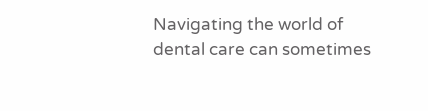Navigating the world of dental care can sometimes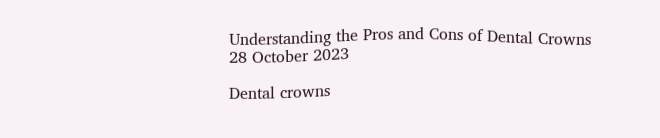Understanding the Pros and Cons of Dental Crowns
28 October 2023

Dental crowns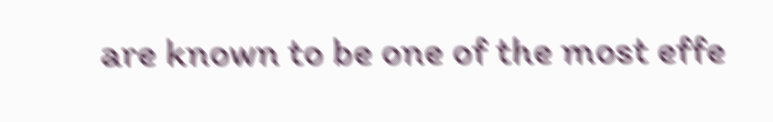are known to be one of the most effe